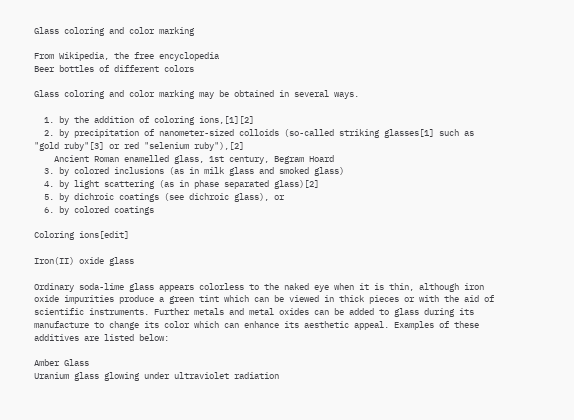Glass coloring and color marking

From Wikipedia, the free encyclopedia
Beer bottles of different colors

Glass coloring and color marking may be obtained in several ways.

  1. by the addition of coloring ions,[1][2]
  2. by precipitation of nanometer-sized colloids (so-called striking glasses[1] such as "gold ruby"[3] or red "selenium ruby"),[2]
    Ancient Roman enamelled glass, 1st century, Begram Hoard
  3. by colored inclusions (as in milk glass and smoked glass)
  4. by light scattering (as in phase separated glass)[2]
  5. by dichroic coatings (see dichroic glass), or
  6. by colored coatings

Coloring ions[edit]

Iron(II) oxide glass

Ordinary soda-lime glass appears colorless to the naked eye when it is thin, although iron oxide impurities produce a green tint which can be viewed in thick pieces or with the aid of scientific instruments. Further metals and metal oxides can be added to glass during its manufacture to change its color which can enhance its aesthetic appeal. Examples of these additives are listed below:

Amber Glass
Uranium glass glowing under ultraviolet radiation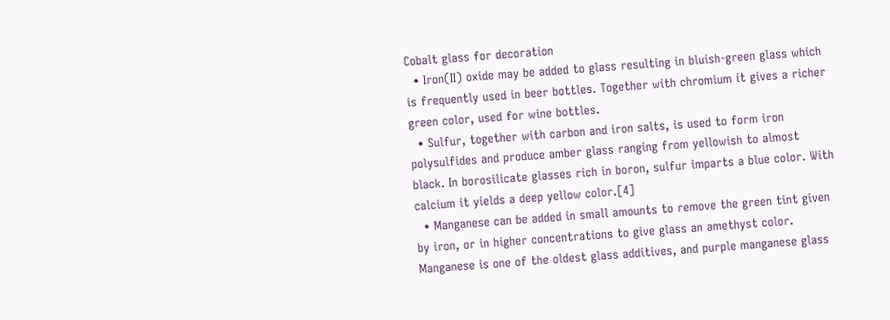Cobalt glass for decoration
  • Iron(II) oxide may be added to glass resulting in bluish-green glass which is frequently used in beer bottles. Together with chromium it gives a richer green color, used for wine bottles.
  • Sulfur, together with carbon and iron salts, is used to form iron polysulfides and produce amber glass ranging from yellowish to almost black. In borosilicate glasses rich in boron, sulfur imparts a blue color. With calcium it yields a deep yellow color.[4]
  • Manganese can be added in small amounts to remove the green tint given by iron, or in higher concentrations to give glass an amethyst color. Manganese is one of the oldest glass additives, and purple manganese glass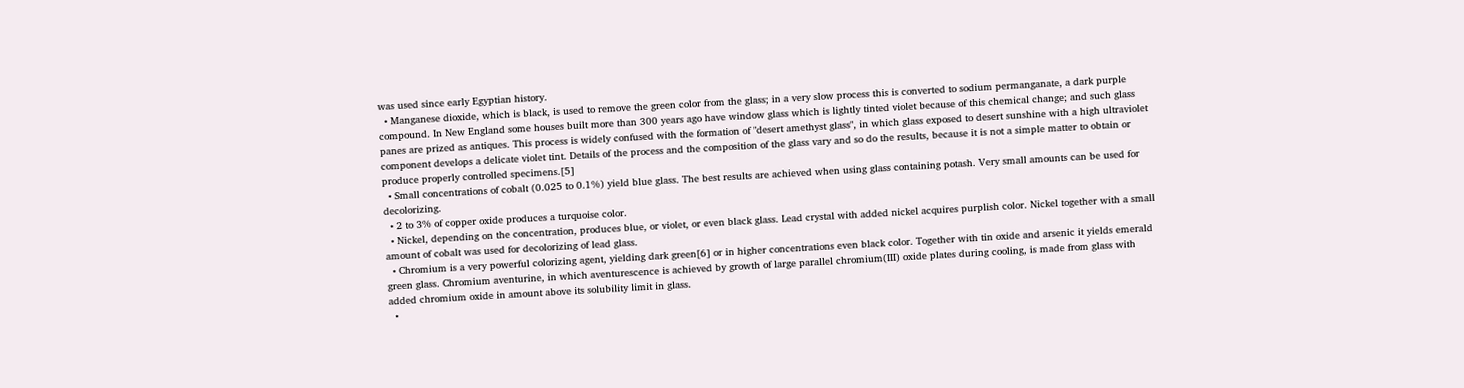was used since early Egyptian history.
  • Manganese dioxide, which is black, is used to remove the green color from the glass; in a very slow process this is converted to sodium permanganate, a dark purple compound. In New England some houses built more than 300 years ago have window glass which is lightly tinted violet because of this chemical change; and such glass panes are prized as antiques. This process is widely confused with the formation of "desert amethyst glass", in which glass exposed to desert sunshine with a high ultraviolet component develops a delicate violet tint. Details of the process and the composition of the glass vary and so do the results, because it is not a simple matter to obtain or produce properly controlled specimens.[5]
  • Small concentrations of cobalt (0.025 to 0.1%) yield blue glass. The best results are achieved when using glass containing potash. Very small amounts can be used for decolorizing.
  • 2 to 3% of copper oxide produces a turquoise color.
  • Nickel, depending on the concentration, produces blue, or violet, or even black glass. Lead crystal with added nickel acquires purplish color. Nickel together with a small amount of cobalt was used for decolorizing of lead glass.
  • Chromium is a very powerful colorizing agent, yielding dark green[6] or in higher concentrations even black color. Together with tin oxide and arsenic it yields emerald green glass. Chromium aventurine, in which aventurescence is achieved by growth of large parallel chromium(III) oxide plates during cooling, is made from glass with added chromium oxide in amount above its solubility limit in glass.
  •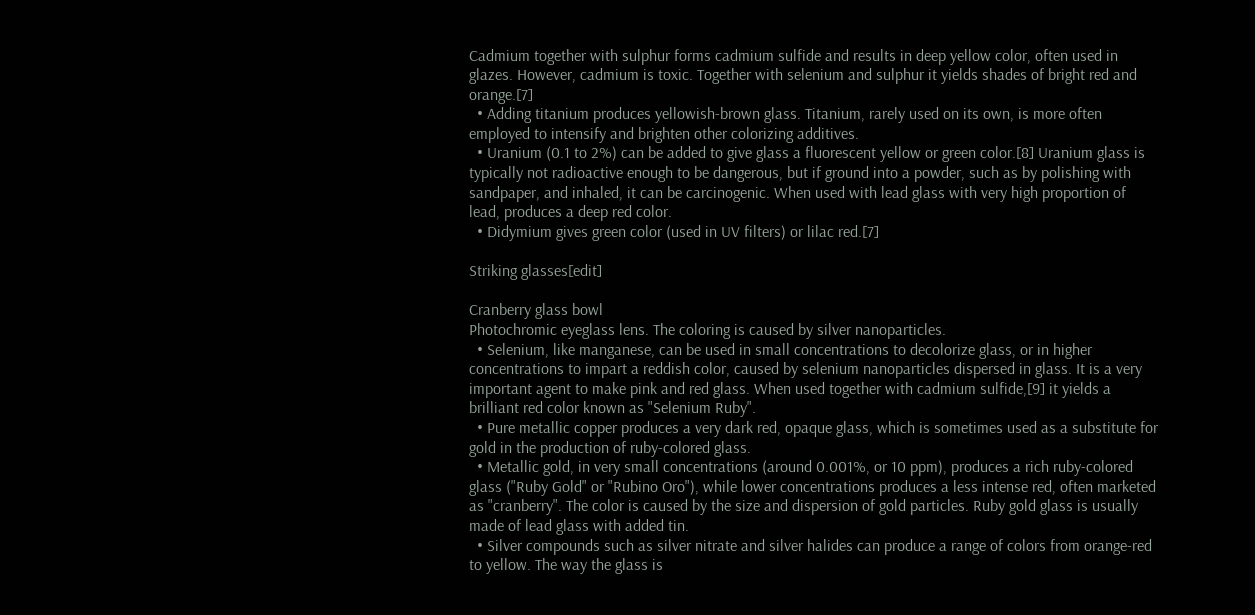Cadmium together with sulphur forms cadmium sulfide and results in deep yellow color, often used in glazes. However, cadmium is toxic. Together with selenium and sulphur it yields shades of bright red and orange.[7]
  • Adding titanium produces yellowish-brown glass. Titanium, rarely used on its own, is more often employed to intensify and brighten other colorizing additives.
  • Uranium (0.1 to 2%) can be added to give glass a fluorescent yellow or green color.[8] Uranium glass is typically not radioactive enough to be dangerous, but if ground into a powder, such as by polishing with sandpaper, and inhaled, it can be carcinogenic. When used with lead glass with very high proportion of lead, produces a deep red color.
  • Didymium gives green color (used in UV filters) or lilac red.[7]

Striking glasses[edit]

Cranberry glass bowl
Photochromic eyeglass lens. The coloring is caused by silver nanoparticles.
  • Selenium, like manganese, can be used in small concentrations to decolorize glass, or in higher concentrations to impart a reddish color, caused by selenium nanoparticles dispersed in glass. It is a very important agent to make pink and red glass. When used together with cadmium sulfide,[9] it yields a brilliant red color known as "Selenium Ruby".
  • Pure metallic copper produces a very dark red, opaque glass, which is sometimes used as a substitute for gold in the production of ruby-colored glass.
  • Metallic gold, in very small concentrations (around 0.001%, or 10 ppm), produces a rich ruby-colored glass ("Ruby Gold" or "Rubino Oro"), while lower concentrations produces a less intense red, often marketed as "cranberry". The color is caused by the size and dispersion of gold particles. Ruby gold glass is usually made of lead glass with added tin.
  • Silver compounds such as silver nitrate and silver halides can produce a range of colors from orange-red to yellow. The way the glass is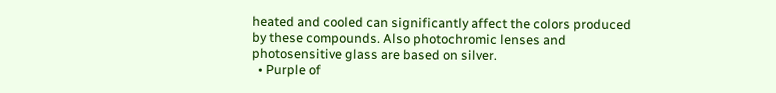heated and cooled can significantly affect the colors produced by these compounds. Also photochromic lenses and photosensitive glass are based on silver.
  • Purple of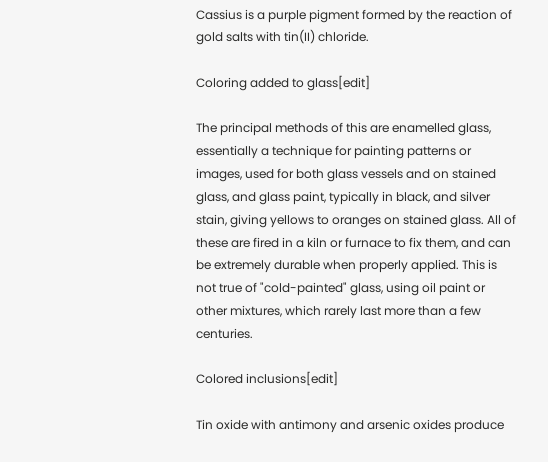Cassius is a purple pigment formed by the reaction of gold salts with tin(II) chloride.

Coloring added to glass[edit]

The principal methods of this are enamelled glass, essentially a technique for painting patterns or images, used for both glass vessels and on stained glass, and glass paint, typically in black, and silver stain, giving yellows to oranges on stained glass. All of these are fired in a kiln or furnace to fix them, and can be extremely durable when properly applied. This is not true of "cold-painted" glass, using oil paint or other mixtures, which rarely last more than a few centuries.

Colored inclusions[edit]

Tin oxide with antimony and arsenic oxides produce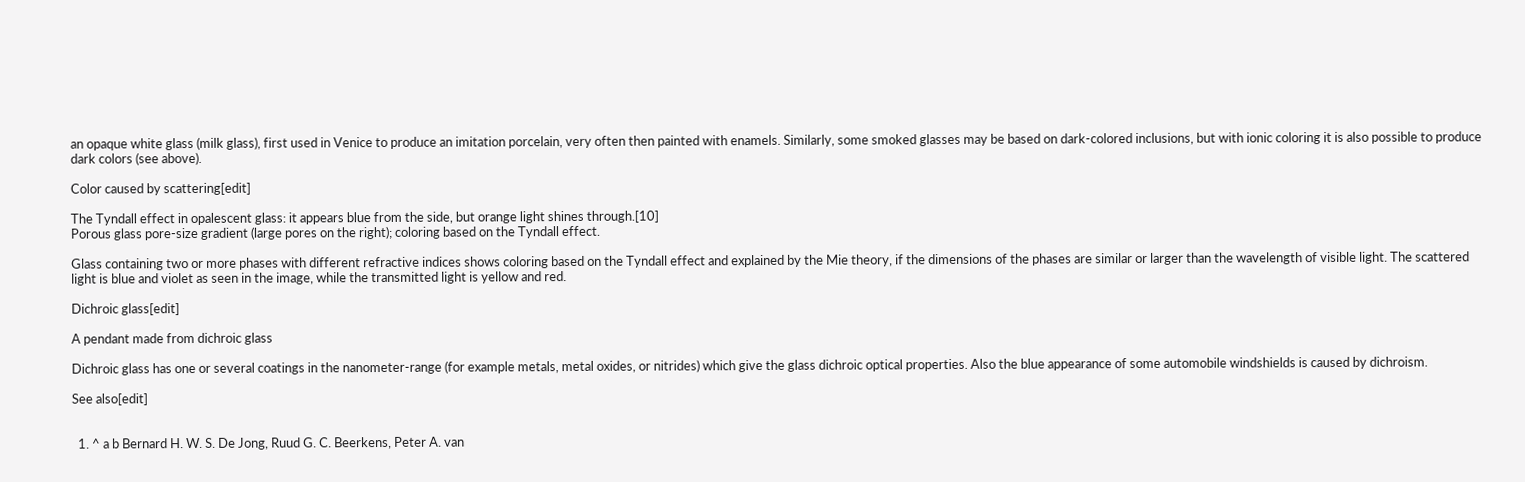an opaque white glass (milk glass), first used in Venice to produce an imitation porcelain, very often then painted with enamels. Similarly, some smoked glasses may be based on dark-colored inclusions, but with ionic coloring it is also possible to produce dark colors (see above).

Color caused by scattering[edit]

The Tyndall effect in opalescent glass: it appears blue from the side, but orange light shines through.[10]
Porous glass pore-size gradient (large pores on the right); coloring based on the Tyndall effect.

Glass containing two or more phases with different refractive indices shows coloring based on the Tyndall effect and explained by the Mie theory, if the dimensions of the phases are similar or larger than the wavelength of visible light. The scattered light is blue and violet as seen in the image, while the transmitted light is yellow and red.

Dichroic glass[edit]

A pendant made from dichroic glass

Dichroic glass has one or several coatings in the nanometer-range (for example metals, metal oxides, or nitrides) which give the glass dichroic optical properties. Also the blue appearance of some automobile windshields is caused by dichroism.

See also[edit]


  1. ^ a b Bernard H. W. S. De Jong, Ruud G. C. Beerkens, Peter A. van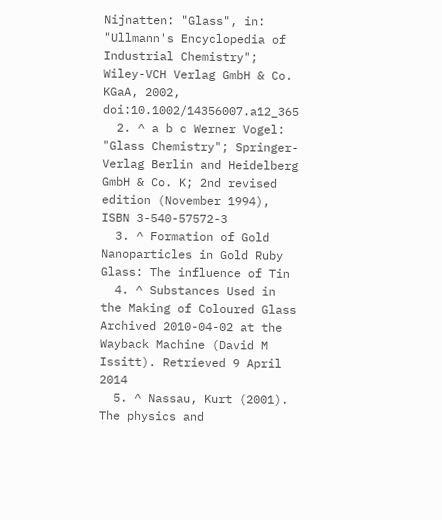Nijnatten: "Glass", in: "Ullmann's Encyclopedia of Industrial Chemistry"; Wiley-VCH Verlag GmbH & Co. KGaA, 2002, doi:10.1002/14356007.a12_365
  2. ^ a b c Werner Vogel: "Glass Chemistry"; Springer-Verlag Berlin and Heidelberg GmbH & Co. K; 2nd revised edition (November 1994), ISBN 3-540-57572-3
  3. ^ Formation of Gold Nanoparticles in Gold Ruby Glass: The influence of Tin
  4. ^ Substances Used in the Making of Coloured Glass Archived 2010-04-02 at the Wayback Machine (David M Issitt). Retrieved 9 April 2014
  5. ^ Nassau, Kurt (2001). The physics and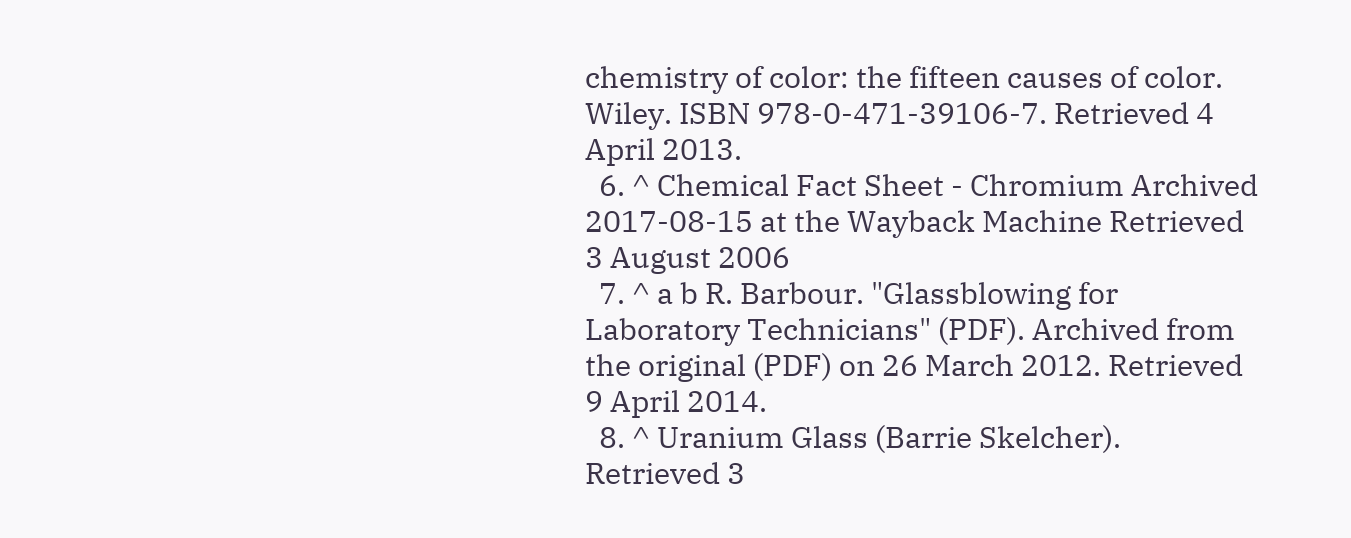chemistry of color: the fifteen causes of color. Wiley. ISBN 978-0-471-39106-7. Retrieved 4 April 2013.
  6. ^ Chemical Fact Sheet - Chromium Archived 2017-08-15 at the Wayback Machine Retrieved 3 August 2006
  7. ^ a b R. Barbour. "Glassblowing for Laboratory Technicians" (PDF). Archived from the original (PDF) on 26 March 2012. Retrieved 9 April 2014.
  8. ^ Uranium Glass (Barrie Skelcher). Retrieved 3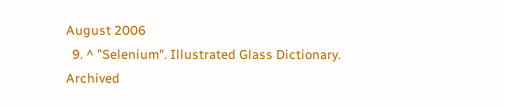August 2006
  9. ^ "Selenium". Illustrated Glass Dictionary. Archived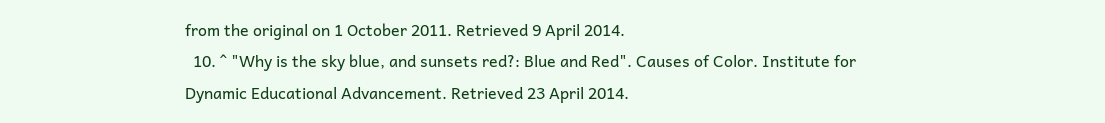from the original on 1 October 2011. Retrieved 9 April 2014.
  10. ^ "Why is the sky blue, and sunsets red?: Blue and Red". Causes of Color. Institute for Dynamic Educational Advancement. Retrieved 23 April 2014.